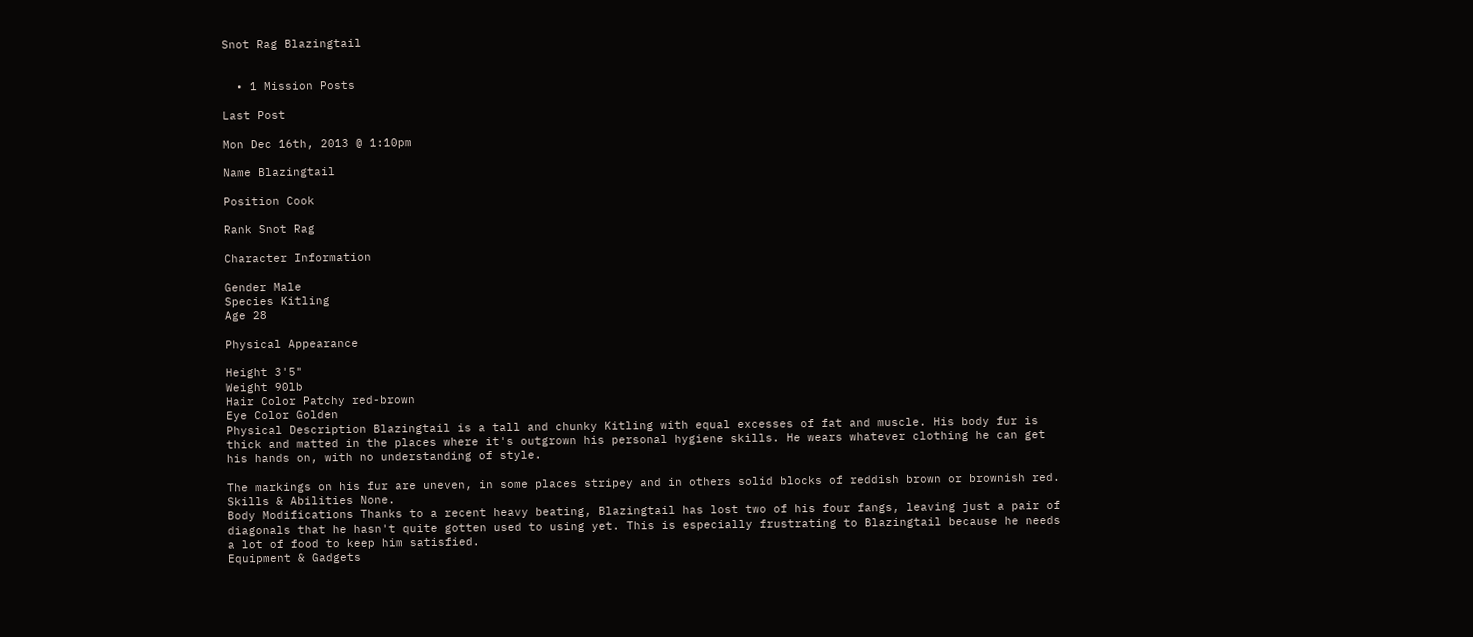Snot Rag Blazingtail


  • 1 Mission Posts

Last Post

Mon Dec 16th, 2013 @ 1:10pm

Name Blazingtail

Position Cook

Rank Snot Rag

Character Information

Gender Male
Species Kitling
Age 28

Physical Appearance

Height 3'5"
Weight 90lb
Hair Color Patchy red-brown
Eye Color Golden
Physical Description Blazingtail is a tall and chunky Kitling with equal excesses of fat and muscle. His body fur is thick and matted in the places where it's outgrown his personal hygiene skills. He wears whatever clothing he can get his hands on, with no understanding of style.

The markings on his fur are uneven, in some places stripey and in others solid blocks of reddish brown or brownish red.
Skills & Abilities None.
Body Modifications Thanks to a recent heavy beating, Blazingtail has lost two of his four fangs, leaving just a pair of diagonals that he hasn't quite gotten used to using yet. This is especially frustrating to Blazingtail because he needs a lot of food to keep him satisfied.
Equipment & Gadgets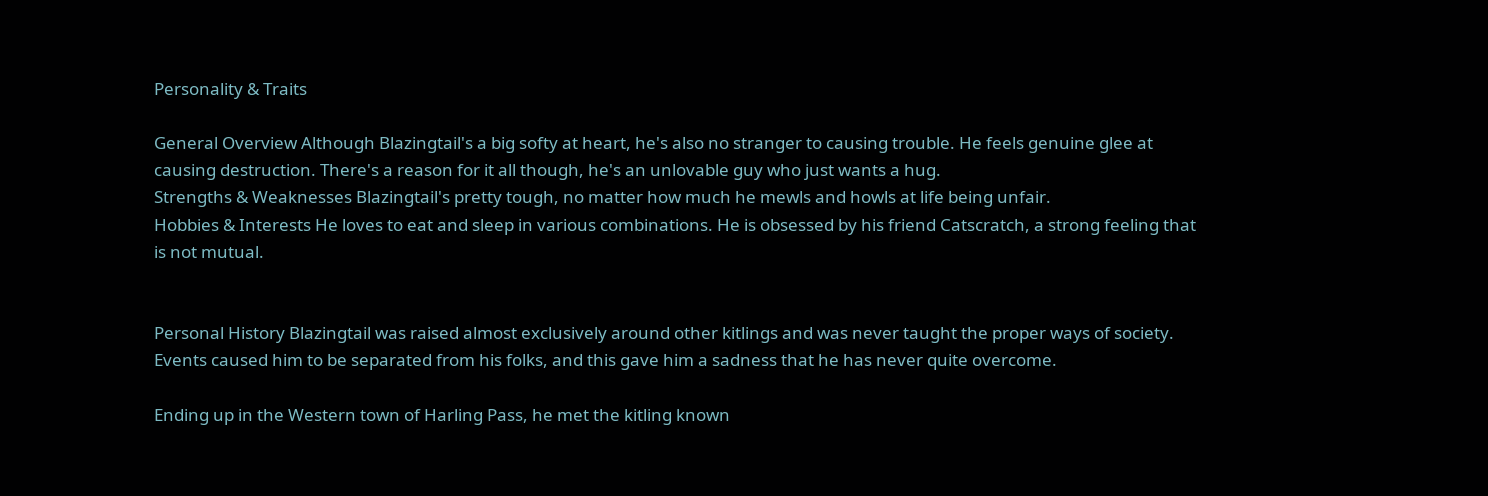Personality & Traits

General Overview Although Blazingtail's a big softy at heart, he's also no stranger to causing trouble. He feels genuine glee at causing destruction. There's a reason for it all though, he's an unlovable guy who just wants a hug.
Strengths & Weaknesses Blazingtail's pretty tough, no matter how much he mewls and howls at life being unfair.
Hobbies & Interests He loves to eat and sleep in various combinations. He is obsessed by his friend Catscratch, a strong feeling that is not mutual.


Personal History Blazingtail was raised almost exclusively around other kitlings and was never taught the proper ways of society. Events caused him to be separated from his folks, and this gave him a sadness that he has never quite overcome.

Ending up in the Western town of Harling Pass, he met the kitling known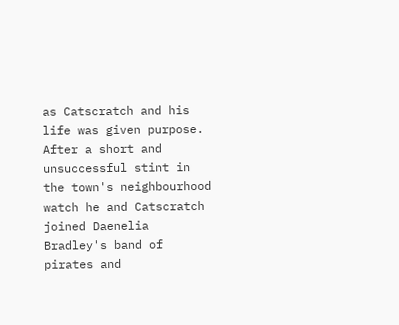as Catscratch and his life was given purpose. After a short and unsuccessful stint in the town's neighbourhood watch he and Catscratch joined Daenelia Bradley's band of pirates and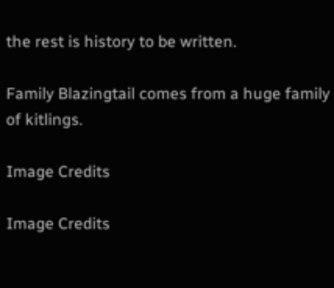the rest is history to be written.

Family Blazingtail comes from a huge family of kitlings.

Image Credits

Image Credits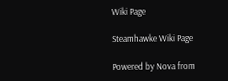Wiki Page

Steamhawke Wiki Page

Powered by Nova from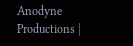Anodyne Productions |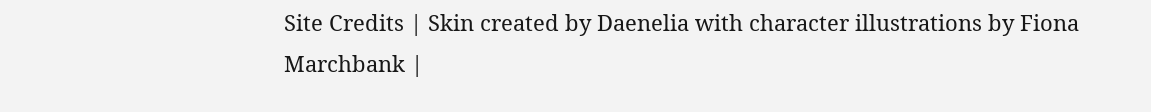Site Credits | Skin created by Daenelia with character illustrations by Fiona Marchbank |